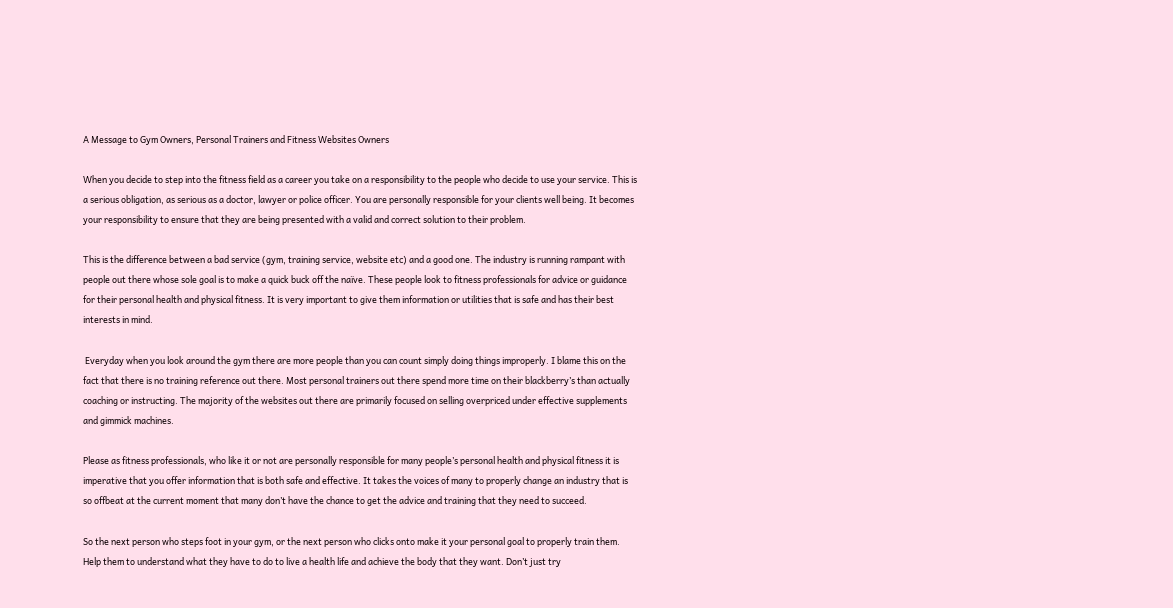A Message to Gym Owners, Personal Trainers and Fitness Websites Owners

When you decide to step into the fitness field as a career you take on a responsibility to the people who decide to use your service. This is a serious obligation, as serious as a doctor, lawyer or police officer. You are personally responsible for your clients well being. It becomes your responsibility to ensure that they are being presented with a valid and correct solution to their problem.

This is the difference between a bad service (gym, training service, website etc) and a good one. The industry is running rampant with people out there whose sole goal is to make a quick buck off the naïve. These people look to fitness professionals for advice or guidance for their personal health and physical fitness. It is very important to give them information or utilities that is safe and has their best interests in mind.

 Everyday when you look around the gym there are more people than you can count simply doing things improperly. I blame this on the fact that there is no training reference out there. Most personal trainers out there spend more time on their blackberry’s than actually coaching or instructing. The majority of the websites out there are primarily focused on selling overpriced under effective supplements and gimmick machines.

Please as fitness professionals, who like it or not are personally responsible for many people’s personal health and physical fitness it is imperative that you offer information that is both safe and effective. It takes the voices of many to properly change an industry that is so offbeat at the current moment that many don’t have the chance to get the advice and training that they need to succeed.

So the next person who steps foot in your gym, or the next person who clicks onto make it your personal goal to properly train them. Help them to understand what they have to do to live a health life and achieve the body that they want. Don’t just try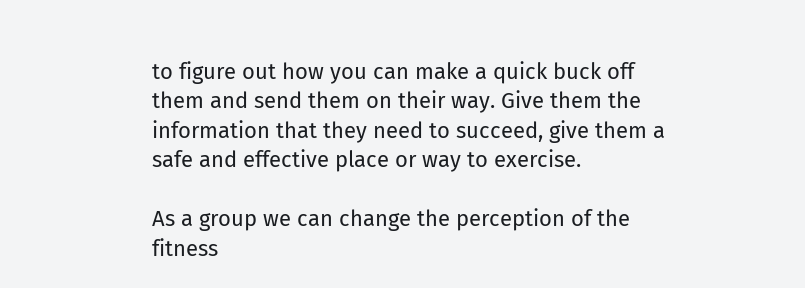to figure out how you can make a quick buck off them and send them on their way. Give them the information that they need to succeed, give them a safe and effective place or way to exercise.

As a group we can change the perception of the fitness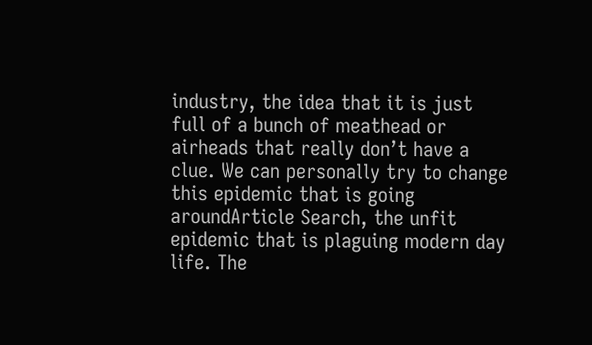industry, the idea that it is just full of a bunch of meathead or airheads that really don’t have a clue. We can personally try to change this epidemic that is going aroundArticle Search, the unfit epidemic that is plaguing modern day life. The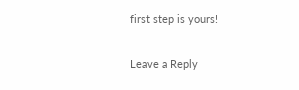first step is yours!

Leave a Reply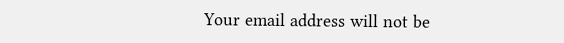Your email address will not be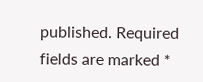published. Required fields are marked *